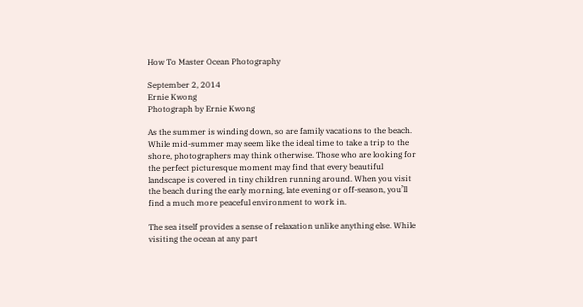How To Master Ocean Photography

September 2, 2014
Ernie Kwong
Photograph by Ernie Kwong

As the summer is winding down, so are family vacations to the beach. While mid-summer may seem like the ideal time to take a trip to the shore, photographers may think otherwise. Those who are looking for the perfect picturesque moment may find that every beautiful landscape is covered in tiny children running around. When you visit the beach during the early morning, late evening or off-season, you’ll find a much more peaceful environment to work in.

The sea itself provides a sense of relaxation unlike anything else. While visiting the ocean at any part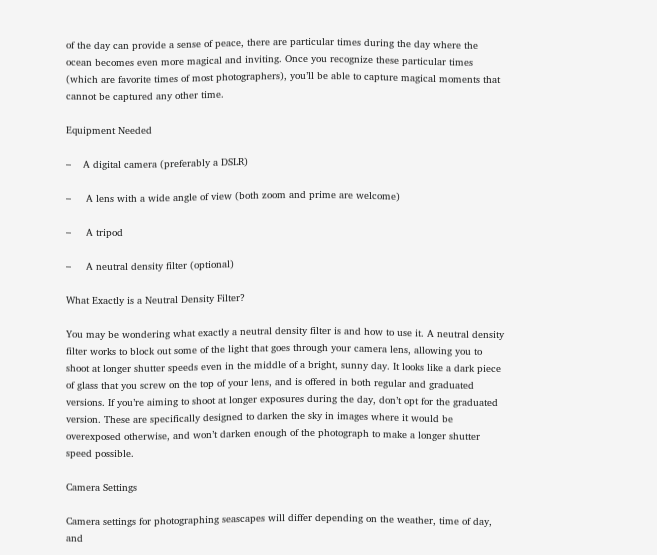of the day can provide a sense of peace, there are particular times during the day where the ocean becomes even more magical and inviting. Once you recognize these particular times (which are favorite times of most photographers), you’ll be able to capture magical moments that cannot be captured any other time.

Equipment Needed

–    A digital camera (preferably a DSLR)

–     A lens with a wide angle of view (both zoom and prime are welcome)

–     A tripod

–     A neutral density filter (optional)

What Exactly is a Neutral Density Filter?

You may be wondering what exactly a neutral density filter is and how to use it. A neutral density filter works to block out some of the light that goes through your camera lens, allowing you to shoot at longer shutter speeds even in the middle of a bright, sunny day. It looks like a dark piece of glass that you screw on the top of your lens, and is offered in both regular and graduated versions. If you’re aiming to shoot at longer exposures during the day, don’t opt for the graduated version. These are specifically designed to darken the sky in images where it would be overexposed otherwise, and won’t darken enough of the photograph to make a longer shutter speed possible.

Camera Settings

Camera settings for photographing seascapes will differ depending on the weather, time of day, and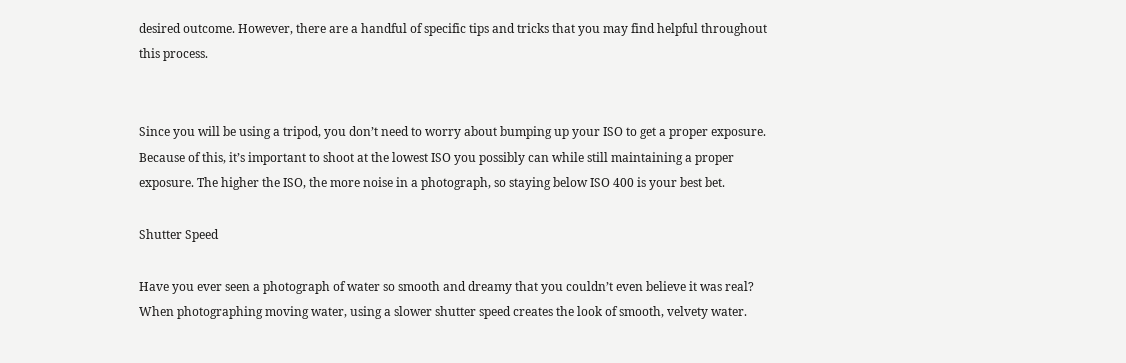desired outcome. However, there are a handful of specific tips and tricks that you may find helpful throughout this process.


Since you will be using a tripod, you don’t need to worry about bumping up your ISO to get a proper exposure. Because of this, it’s important to shoot at the lowest ISO you possibly can while still maintaining a proper exposure. The higher the ISO, the more noise in a photograph, so staying below ISO 400 is your best bet.

Shutter Speed

Have you ever seen a photograph of water so smooth and dreamy that you couldn’t even believe it was real? When photographing moving water, using a slower shutter speed creates the look of smooth, velvety water.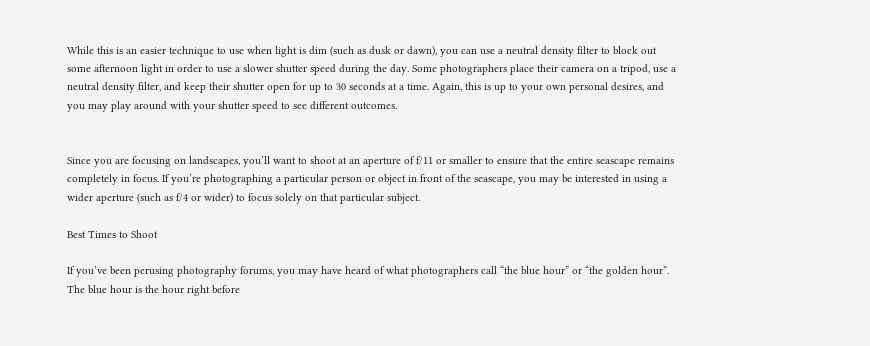While this is an easier technique to use when light is dim (such as dusk or dawn), you can use a neutral density filter to block out some afternoon light in order to use a slower shutter speed during the day. Some photographers place their camera on a tripod, use a neutral density filter, and keep their shutter open for up to 30 seconds at a time. Again, this is up to your own personal desires, and you may play around with your shutter speed to see different outcomes.


Since you are focusing on landscapes, you’ll want to shoot at an aperture of f/11 or smaller to ensure that the entire seascape remains completely in focus. If you’re photographing a particular person or object in front of the seascape, you may be interested in using a wider aperture (such as f/4 or wider) to focus solely on that particular subject.

Best Times to Shoot

If you’ve been perusing photography forums, you may have heard of what photographers call “the blue hour” or “the golden hour”. The blue hour is the hour right before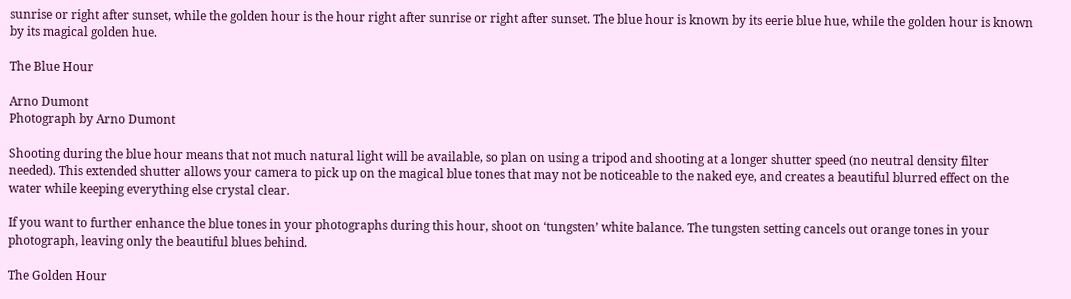sunrise or right after sunset, while the golden hour is the hour right after sunrise or right after sunset. The blue hour is known by its eerie blue hue, while the golden hour is known by its magical golden hue.

The Blue Hour

Arno Dumont
Photograph by Arno Dumont

Shooting during the blue hour means that not much natural light will be available, so plan on using a tripod and shooting at a longer shutter speed (no neutral density filter needed). This extended shutter allows your camera to pick up on the magical blue tones that may not be noticeable to the naked eye, and creates a beautiful blurred effect on the water while keeping everything else crystal clear.

If you want to further enhance the blue tones in your photographs during this hour, shoot on ‘tungsten’ white balance. The tungsten setting cancels out orange tones in your photograph, leaving only the beautiful blues behind.

The Golden Hour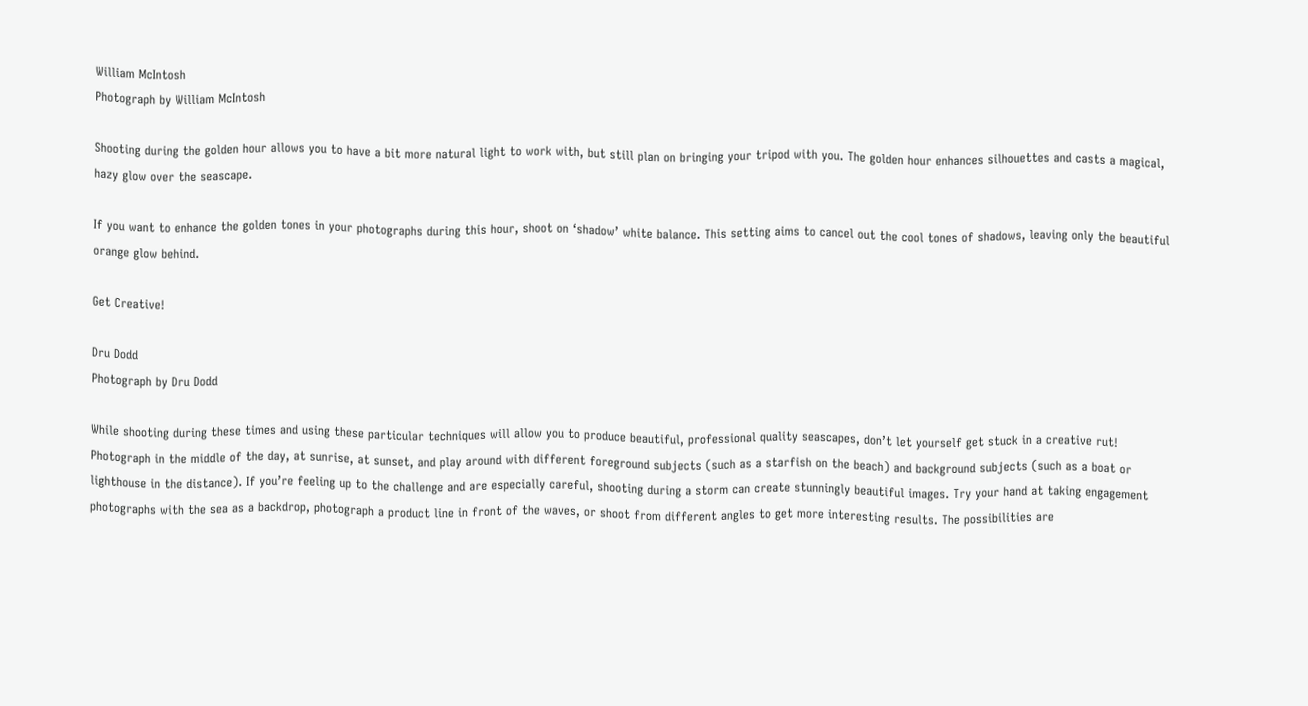William McIntosh
Photograph by William McIntosh

Shooting during the golden hour allows you to have a bit more natural light to work with, but still plan on bringing your tripod with you. The golden hour enhances silhouettes and casts a magical, hazy glow over the seascape.

If you want to enhance the golden tones in your photographs during this hour, shoot on ‘shadow’ white balance. This setting aims to cancel out the cool tones of shadows, leaving only the beautiful orange glow behind.

Get Creative!

Dru Dodd
Photograph by Dru Dodd

While shooting during these times and using these particular techniques will allow you to produce beautiful, professional quality seascapes, don’t let yourself get stuck in a creative rut! Photograph in the middle of the day, at sunrise, at sunset, and play around with different foreground subjects (such as a starfish on the beach) and background subjects (such as a boat or lighthouse in the distance). If you’re feeling up to the challenge and are especially careful, shooting during a storm can create stunningly beautiful images. Try your hand at taking engagement photographs with the sea as a backdrop, photograph a product line in front of the waves, or shoot from different angles to get more interesting results. The possibilities are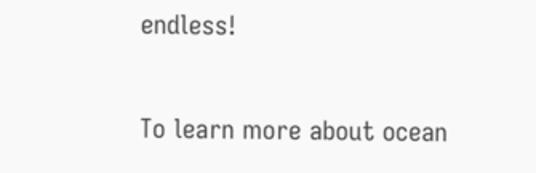endless!

To learn more about ocean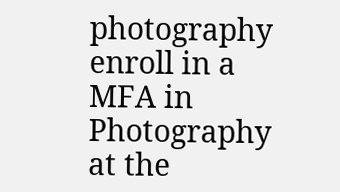photography enroll in a MFA in Photography at the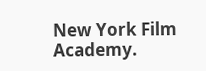New York Film Academy.